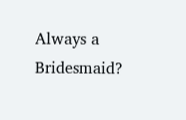Always a Bridesmaid?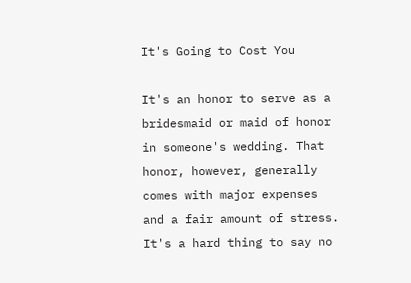It's Going to Cost You

It's an honor to serve as a bridesmaid or maid of honor in someone's wedding. That honor, however, generally comes with major expenses and a fair amount of stress. It's a hard thing to say no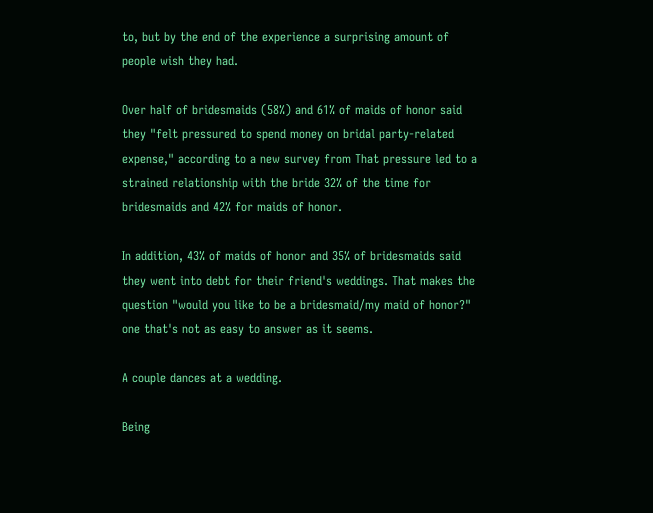to, but by the end of the experience a surprising amount of people wish they had.

Over half of bridesmaids (58%) and 61% of maids of honor said they "felt pressured to spend money on bridal party-related expense," according to a new survey from That pressure led to a strained relationship with the bride 32% of the time for bridesmaids and 42% for maids of honor.

In addition, 43% of maids of honor and 35% of bridesmaids said they went into debt for their friend's weddings. That makes the question "would you like to be a bridesmaid/my maid of honor?" one that's not as easy to answer as it seems.

A couple dances at a wedding.

Being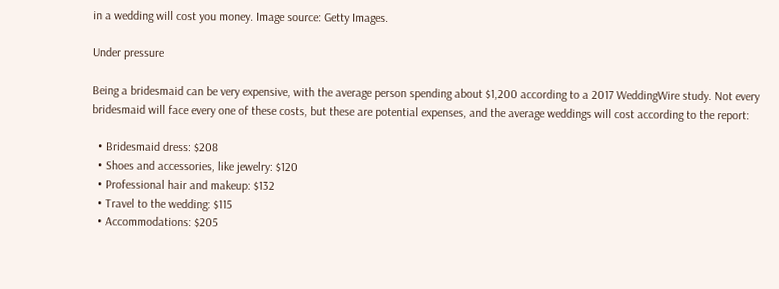in a wedding will cost you money. Image source: Getty Images.

Under pressure

Being a bridesmaid can be very expensive, with the average person spending about $1,200 according to a 2017 WeddingWire study. Not every bridesmaid will face every one of these costs, but these are potential expenses, and the average weddings will cost according to the report:

  • Bridesmaid dress: $208
  • Shoes and accessories, like jewelry: $120
  • Professional hair and makeup: $132
  • Travel to the wedding: $115
  • Accommodations: $205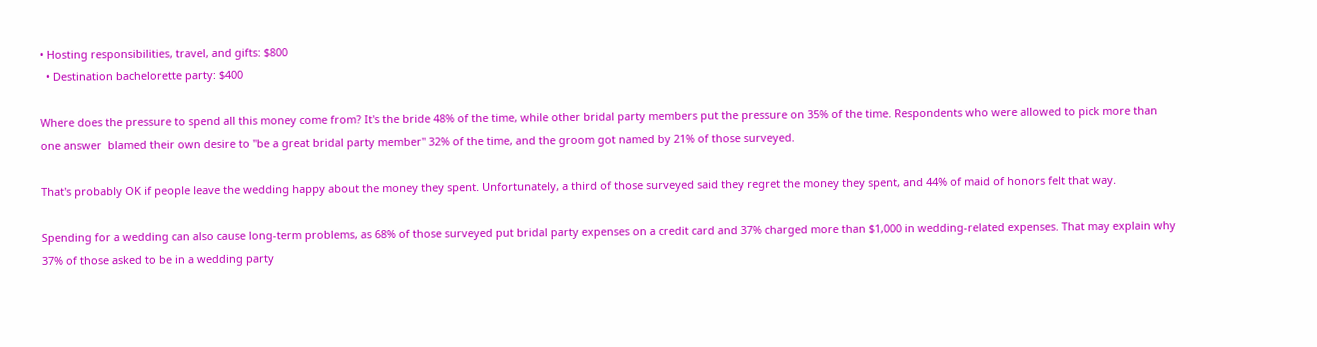• Hosting responsibilities, travel, and gifts: $800
  • Destination bachelorette party: $400

Where does the pressure to spend all this money come from? It's the bride 48% of the time, while other bridal party members put the pressure on 35% of the time. Respondents who were allowed to pick more than one answer  blamed their own desire to "be a great bridal party member" 32% of the time, and the groom got named by 21% of those surveyed.

That's probably OK if people leave the wedding happy about the money they spent. Unfortunately, a third of those surveyed said they regret the money they spent, and 44% of maid of honors felt that way.

Spending for a wedding can also cause long-term problems, as 68% of those surveyed put bridal party expenses on a credit card and 37% charged more than $1,000 in wedding-related expenses. That may explain why 37% of those asked to be in a wedding party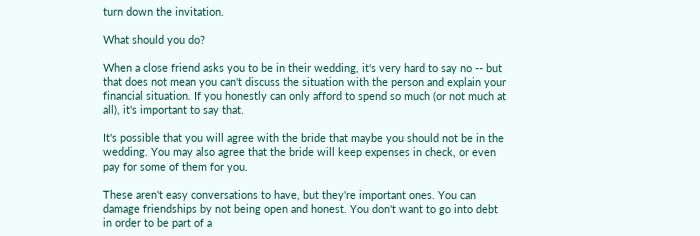turn down the invitation.

What should you do?

When a close friend asks you to be in their wedding, it's very hard to say no -- but that does not mean you can't discuss the situation with the person and explain your financial situation. If you honestly can only afford to spend so much (or not much at all), it's important to say that.

It's possible that you will agree with the bride that maybe you should not be in the wedding. You may also agree that the bride will keep expenses in check, or even pay for some of them for you.

These aren't easy conversations to have, but they're important ones. You can damage friendships by not being open and honest. You don't want to go into debt in order to be part of a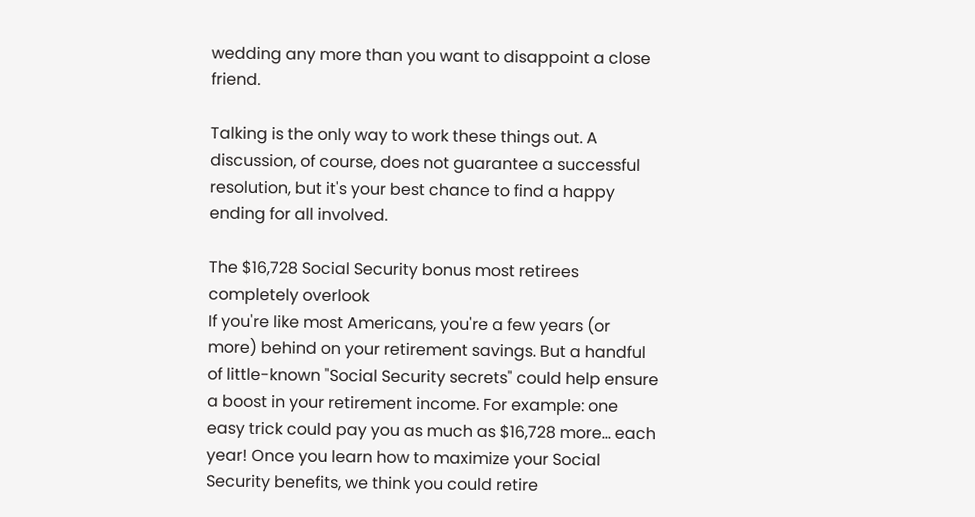wedding any more than you want to disappoint a close friend.

Talking is the only way to work these things out. A discussion, of course, does not guarantee a successful resolution, but it's your best chance to find a happy ending for all involved.

The $16,728 Social Security bonus most retirees completely overlook
If you're like most Americans, you're a few years (or more) behind on your retirement savings. But a handful of little-known "Social Security secrets" could help ensure a boost in your retirement income. For example: one easy trick could pay you as much as $16,728 more... each year! Once you learn how to maximize your Social Security benefits, we think you could retire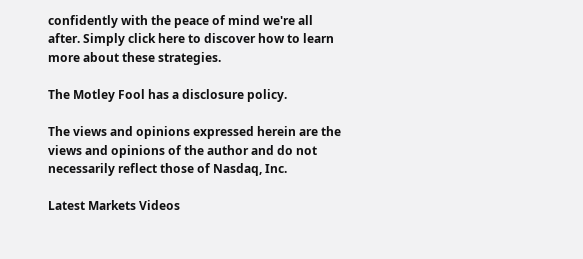confidently with the peace of mind we're all after. Simply click here to discover how to learn more about these strategies.

The Motley Fool has a disclosure policy.

The views and opinions expressed herein are the views and opinions of the author and do not necessarily reflect those of Nasdaq, Inc.

Latest Markets Videos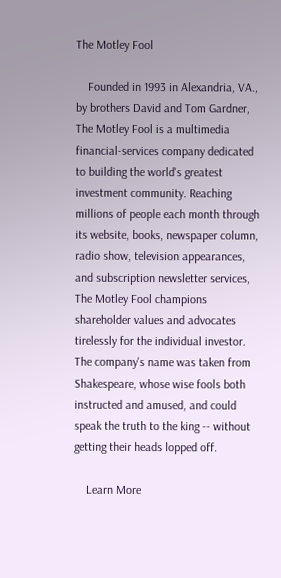The Motley Fool

    Founded in 1993 in Alexandria, VA., by brothers David and Tom Gardner, The Motley Fool is a multimedia financial-services company dedicated to building the world's greatest investment community. Reaching millions of people each month through its website, books, newspaper column, radio show, television appearances, and subscription newsletter services, The Motley Fool champions shareholder values and advocates tirelessly for the individual investor. The company's name was taken from Shakespeare, whose wise fools both instructed and amused, and could speak the truth to the king -- without getting their heads lopped off.

    Learn More